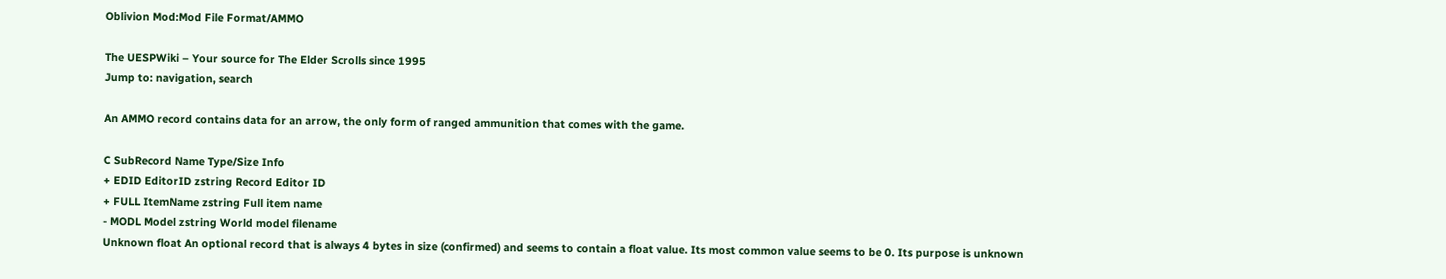Oblivion Mod:Mod File Format/AMMO

The UESPWiki – Your source for The Elder Scrolls since 1995
Jump to: navigation, search

An AMMO record contains data for an arrow, the only form of ranged ammunition that comes with the game.

C SubRecord Name Type/Size Info
+ EDID EditorID zstring Record Editor ID
+ FULL ItemName zstring Full item name
- MODL Model zstring World model filename
Unknown float An optional record that is always 4 bytes in size (confirmed) and seems to contain a float value. Its most common value seems to be 0. Its purpose is unknown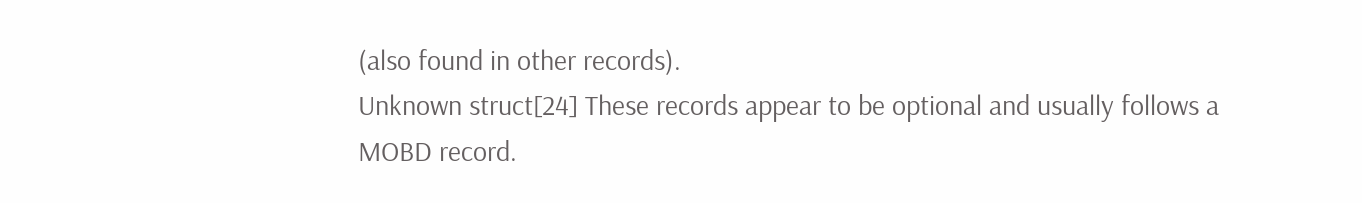(also found in other records).
Unknown struct[24] These records appear to be optional and usually follows a MOBD record.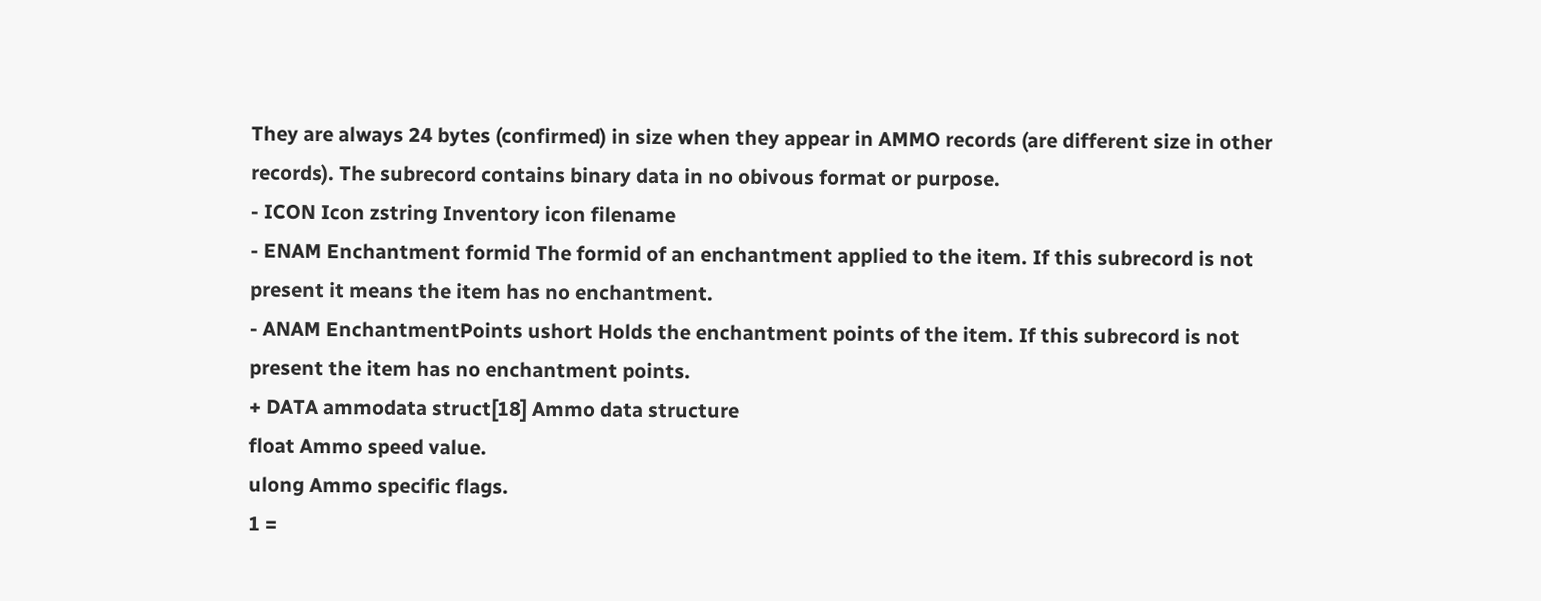They are always 24 bytes (confirmed) in size when they appear in AMMO records (are different size in other records). The subrecord contains binary data in no obivous format or purpose.
- ICON Icon zstring Inventory icon filename
- ENAM Enchantment formid The formid of an enchantment applied to the item. If this subrecord is not present it means the item has no enchantment.
- ANAM EnchantmentPoints ushort Holds the enchantment points of the item. If this subrecord is not present the item has no enchantment points.
+ DATA ammodata struct[18] Ammo data structure
float Ammo speed value.
ulong Ammo specific flags.
1 =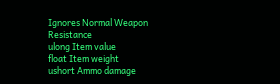Ignores Normal Weapon Resistance
ulong Item value
float Item weight
ushort Ammo damage